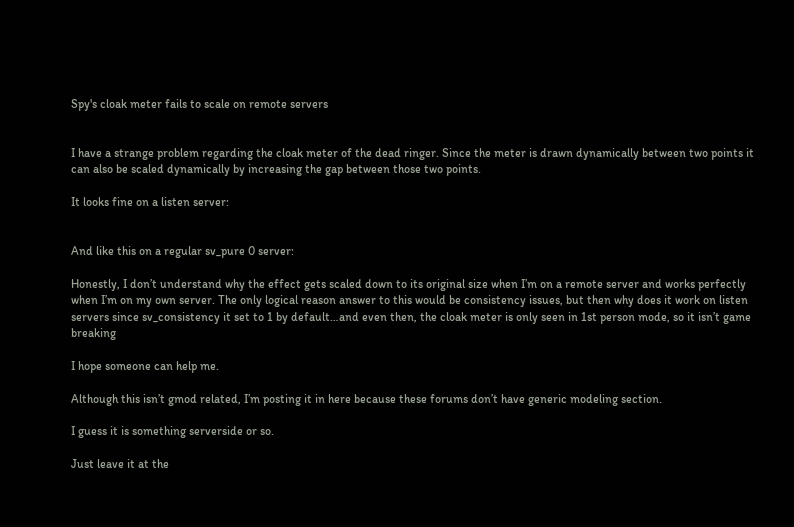Spy's cloak meter fails to scale on remote servers


I have a strange problem regarding the cloak meter of the dead ringer. Since the meter is drawn dynamically between two points it can also be scaled dynamically by increasing the gap between those two points.

It looks fine on a listen server:


And like this on a regular sv_pure 0 server:

Honestly, I don’t understand why the effect gets scaled down to its original size when I’m on a remote server and works perfectly when I’m on my own server. The only logical reason answer to this would be consistency issues, but then why does it work on listen servers since sv_consistency it set to 1 by default…and even then, the cloak meter is only seen in 1st person mode, so it isn’t game breaking

I hope someone can help me.

Although this isn’t gmod related, I’m posting it in here because these forums don’t have generic modeling section.

I guess it is something serverside or so.

Just leave it at the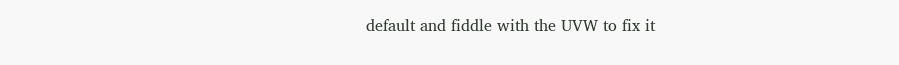default and fiddle with the UVW to fix it